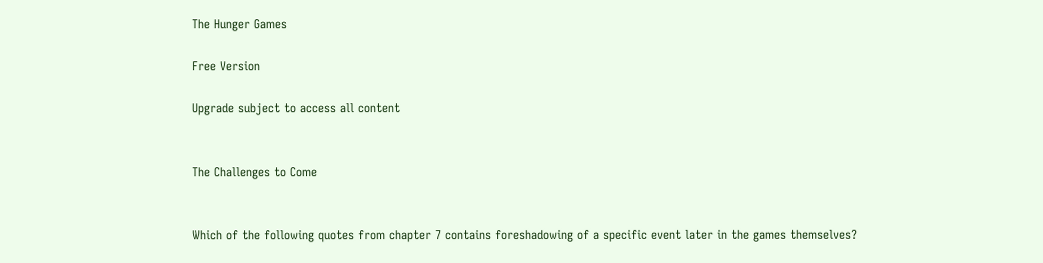The Hunger Games

Free Version

Upgrade subject to access all content


The Challenges to Come


Which of the following quotes from chapter 7 contains foreshadowing of a specific event later in the games themselves?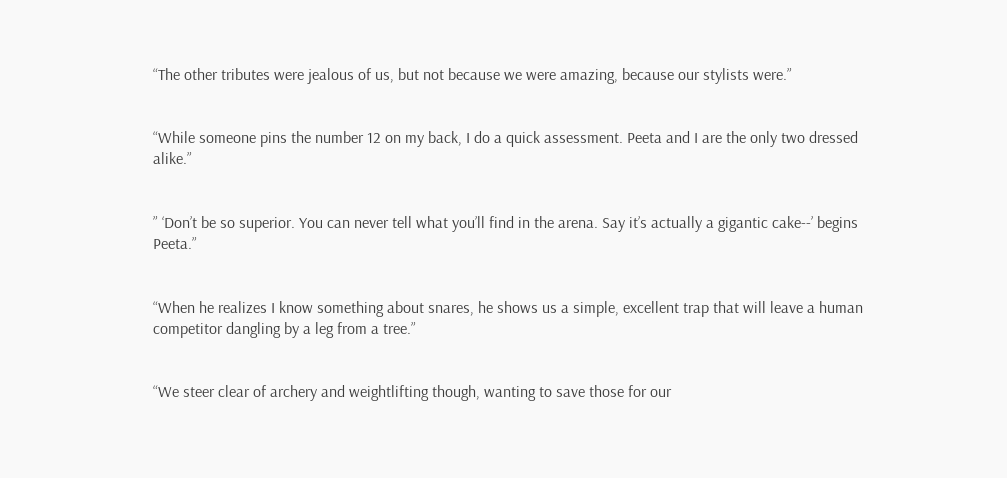“The other tributes were jealous of us, but not because we were amazing, because our stylists were.”


“While someone pins the number 12 on my back, I do a quick assessment. Peeta and I are the only two dressed alike.”


” ‘Don’t be so superior. You can never tell what you’ll find in the arena. Say it’s actually a gigantic cake--’ begins Peeta.”


“When he realizes I know something about snares, he shows us a simple, excellent trap that will leave a human competitor dangling by a leg from a tree.”


“We steer clear of archery and weightlifting though, wanting to save those for our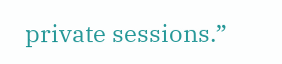private sessions.”